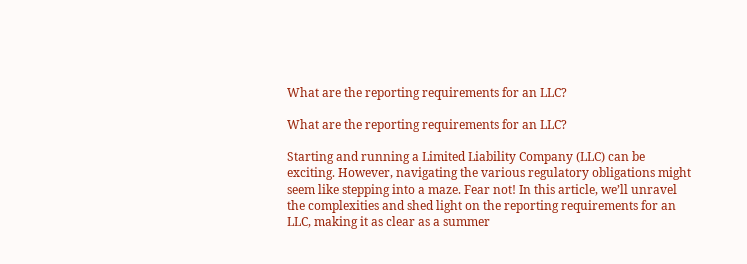What are the reporting requirements for an LLC?

What are the reporting requirements for an LLC?

Starting and running a Limited Liability Company (LLC) can be exciting. However, navigating the various regulatory obligations might seem like stepping into a maze. Fear not! In this article, we’ll unravel the complexities and shed light on the reporting requirements for an LLC, making it as clear as a summer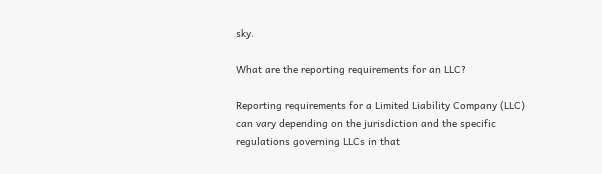sky.

What are the reporting requirements for an LLC?

Reporting requirements for a Limited Liability Company (LLC) can vary depending on the jurisdiction and the specific regulations governing LLCs in that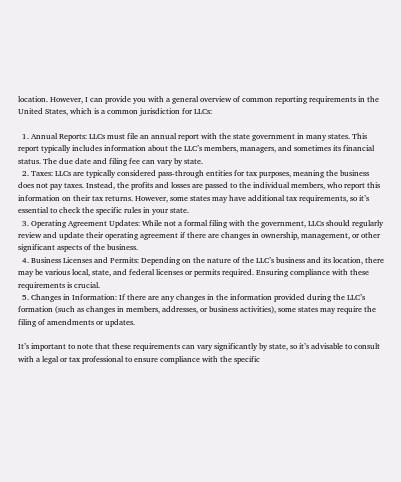location. However, I can provide you with a general overview of common reporting requirements in the United States, which is a common jurisdiction for LLCs:

  1. Annual Reports: LLCs must file an annual report with the state government in many states. This report typically includes information about the LLC’s members, managers, and sometimes its financial status. The due date and filing fee can vary by state.
  2. Taxes: LLCs are typically considered pass-through entities for tax purposes, meaning the business does not pay taxes. Instead, the profits and losses are passed to the individual members, who report this information on their tax returns. However, some states may have additional tax requirements, so it’s essential to check the specific rules in your state.
  3. Operating Agreement Updates: While not a formal filing with the government, LLCs should regularly review and update their operating agreement if there are changes in ownership, management, or other significant aspects of the business.
  4. Business Licenses and Permits: Depending on the nature of the LLC’s business and its location, there may be various local, state, and federal licenses or permits required. Ensuring compliance with these requirements is crucial.
  5. Changes in Information: If there are any changes in the information provided during the LLC’s formation (such as changes in members, addresses, or business activities), some states may require the filing of amendments or updates.

It’s important to note that these requirements can vary significantly by state, so it’s advisable to consult with a legal or tax professional to ensure compliance with the specific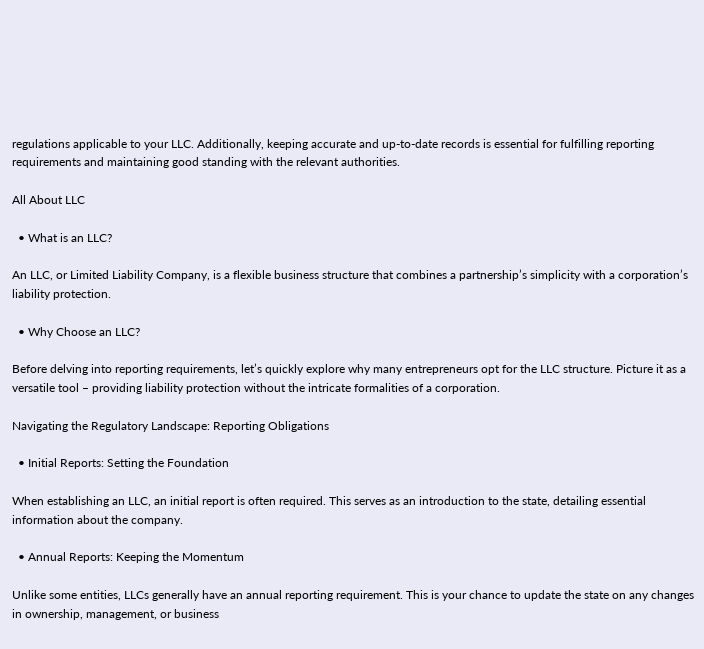regulations applicable to your LLC. Additionally, keeping accurate and up-to-date records is essential for fulfilling reporting requirements and maintaining good standing with the relevant authorities.

All About LLC

  • What is an LLC?

An LLC, or Limited Liability Company, is a flexible business structure that combines a partnership’s simplicity with a corporation’s liability protection.

  • Why Choose an LLC?

Before delving into reporting requirements, let’s quickly explore why many entrepreneurs opt for the LLC structure. Picture it as a versatile tool – providing liability protection without the intricate formalities of a corporation.

Navigating the Regulatory Landscape: Reporting Obligations

  • Initial Reports: Setting the Foundation

When establishing an LLC, an initial report is often required. This serves as an introduction to the state, detailing essential information about the company.

  • Annual Reports: Keeping the Momentum

Unlike some entities, LLCs generally have an annual reporting requirement. This is your chance to update the state on any changes in ownership, management, or business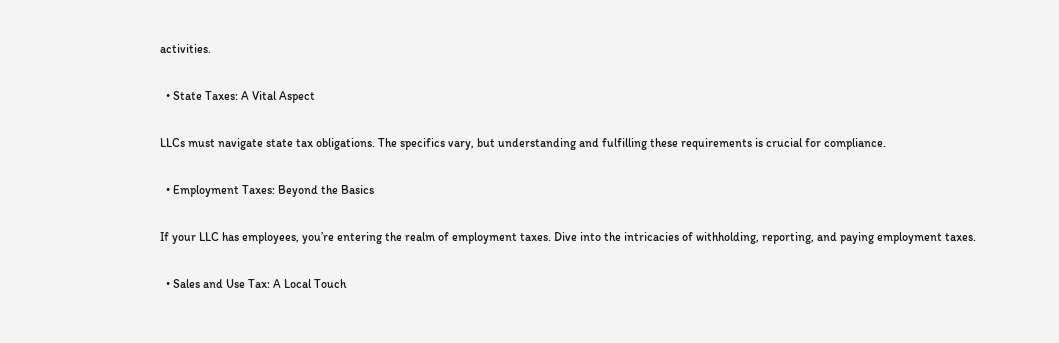activities.

  • State Taxes: A Vital Aspect

LLCs must navigate state tax obligations. The specifics vary, but understanding and fulfilling these requirements is crucial for compliance.

  • Employment Taxes: Beyond the Basics

If your LLC has employees, you’re entering the realm of employment taxes. Dive into the intricacies of withholding, reporting, and paying employment taxes.

  • Sales and Use Tax: A Local Touch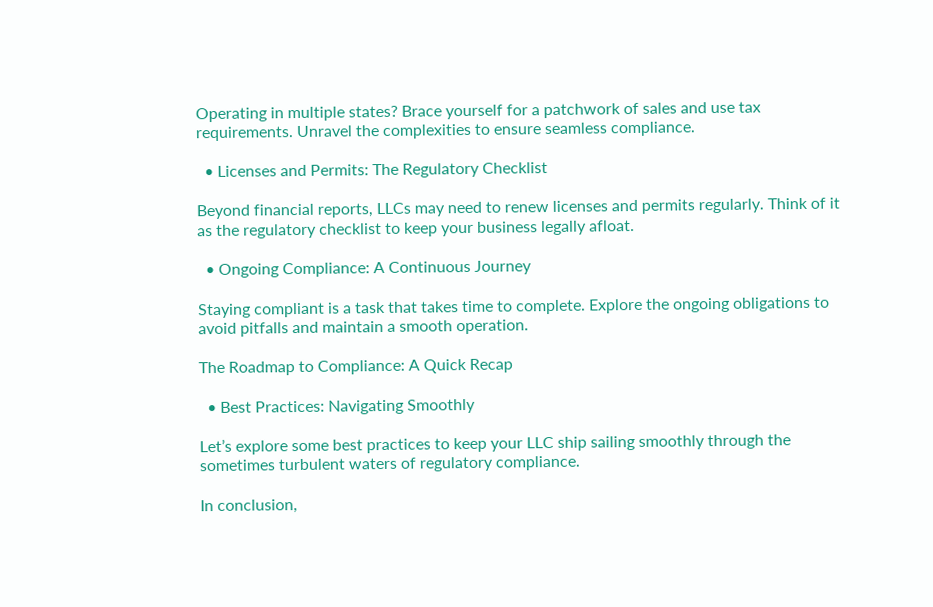Operating in multiple states? Brace yourself for a patchwork of sales and use tax requirements. Unravel the complexities to ensure seamless compliance.

  • Licenses and Permits: The Regulatory Checklist

Beyond financial reports, LLCs may need to renew licenses and permits regularly. Think of it as the regulatory checklist to keep your business legally afloat.

  • Ongoing Compliance: A Continuous Journey

Staying compliant is a task that takes time to complete. Explore the ongoing obligations to avoid pitfalls and maintain a smooth operation.

The Roadmap to Compliance: A Quick Recap

  • Best Practices: Navigating Smoothly

Let’s explore some best practices to keep your LLC ship sailing smoothly through the sometimes turbulent waters of regulatory compliance.

In conclusion,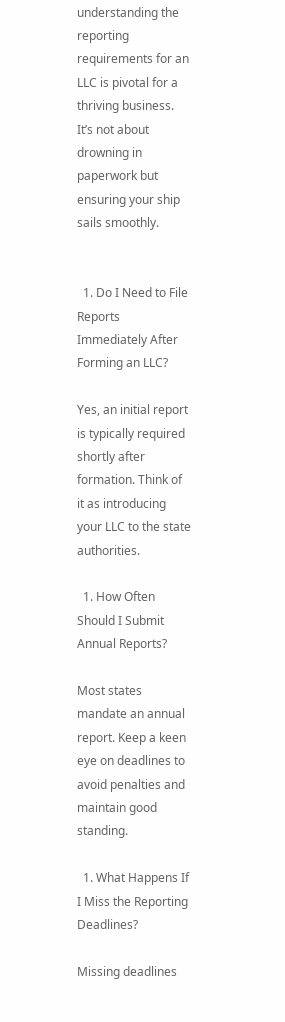understanding the reporting requirements for an LLC is pivotal for a thriving business. It’s not about drowning in paperwork but ensuring your ship sails smoothly.


  1. Do I Need to File Reports Immediately After Forming an LLC?

Yes, an initial report is typically required shortly after formation. Think of it as introducing your LLC to the state authorities.

  1. How Often Should I Submit Annual Reports?

Most states mandate an annual report. Keep a keen eye on deadlines to avoid penalties and maintain good standing.

  1. What Happens If I Miss the Reporting Deadlines?

Missing deadlines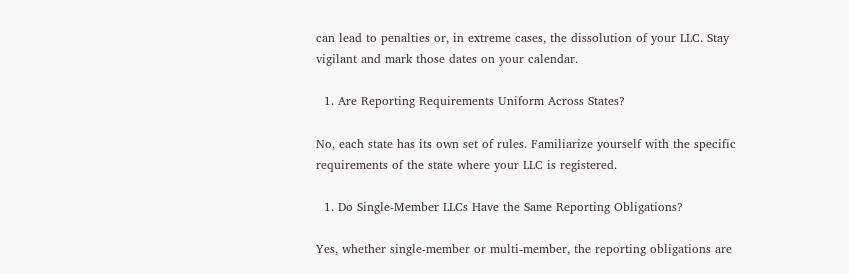can lead to penalties or, in extreme cases, the dissolution of your LLC. Stay vigilant and mark those dates on your calendar.

  1. Are Reporting Requirements Uniform Across States?

No, each state has its own set of rules. Familiarize yourself with the specific requirements of the state where your LLC is registered.

  1. Do Single-Member LLCs Have the Same Reporting Obligations?

Yes, whether single-member or multi-member, the reporting obligations are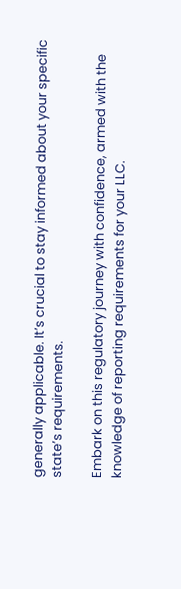generally applicable. It’s crucial to stay informed about your specific state’s requirements.

Embark on this regulatory journey with confidence, armed with the knowledge of reporting requirements for your LLC.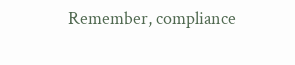Remember, compliance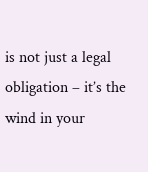is not just a legal obligation – it’s the wind in your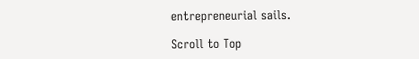entrepreneurial sails.

Scroll to Top